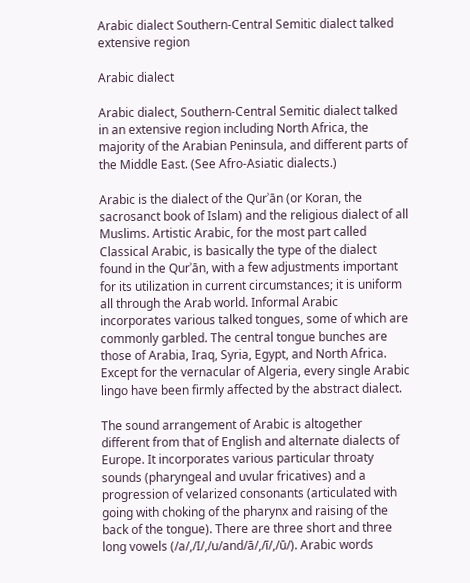Arabic dialect Southern-Central Semitic dialect talked extensive region

Arabic dialect

Arabic dialect, Southern-Central Semitic dialect talked in an extensive region including North Africa, the majority of the Arabian Peninsula, and different parts of the Middle East. (See Afro-Asiatic dialects.)

Arabic is the dialect of the Qurʾān (or Koran, the sacrosanct book of Islam) and the religious dialect of all Muslims. Artistic Arabic, for the most part called Classical Arabic, is basically the type of the dialect found in the Qurʾān, with a few adjustments important for its utilization in current circumstances; it is uniform all through the Arab world. Informal Arabic incorporates various talked tongues, some of which are commonly garbled. The central tongue bunches are those of Arabia, Iraq, Syria, Egypt, and North Africa. Except for the vernacular of Algeria, every single Arabic lingo have been firmly affected by the abstract dialect.

The sound arrangement of Arabic is altogether different from that of English and alternate dialects of Europe. It incorporates various particular throaty sounds (pharyngeal and uvular fricatives) and a progression of velarized consonants (articulated with going with choking of the pharynx and raising of the back of the tongue). There are three short and three long vowels (/a/,/I/,/u/and/ā/,/ī/,/ū/). Arabic words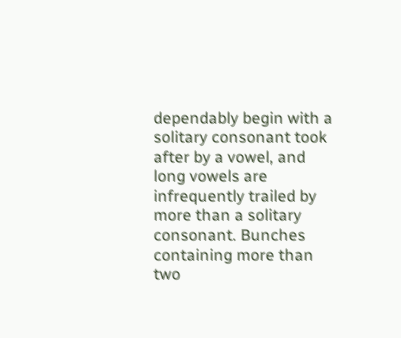dependably begin with a solitary consonant took after by a vowel, and long vowels are infrequently trailed by more than a solitary consonant. Bunches containing more than two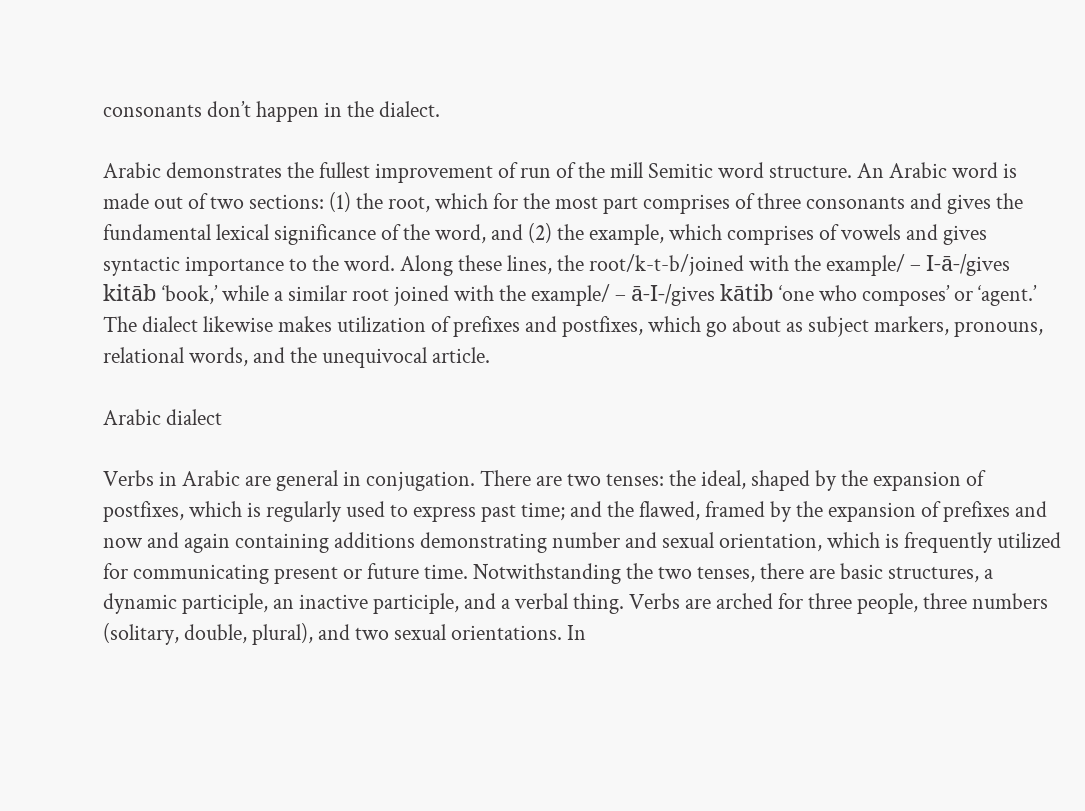consonants don’t happen in the dialect.

Arabic demonstrates the fullest improvement of run of the mill Semitic word structure. An Arabic word is made out of two sections: (1) the root, which for the most part comprises of three consonants and gives the fundamental lexical significance of the word, and (2) the example, which comprises of vowels and gives syntactic importance to the word. Along these lines, the root/k-t-b/joined with the example/ – I-ā-/gives kitāb ‘book,’ while a similar root joined with the example/ – ā-I-/gives kātib ‘one who composes’ or ‘agent.’ The dialect likewise makes utilization of prefixes and postfixes, which go about as subject markers, pronouns, relational words, and the unequivocal article.

Arabic dialect

Verbs in Arabic are general in conjugation. There are two tenses: the ideal, shaped by the expansion of postfixes, which is regularly used to express past time; and the flawed, framed by the expansion of prefixes and now and again containing additions demonstrating number and sexual orientation, which is frequently utilized for communicating present or future time. Notwithstanding the two tenses, there are basic structures, a dynamic participle, an inactive participle, and a verbal thing. Verbs are arched for three people, three numbers (solitary, double, plural), and two sexual orientations. In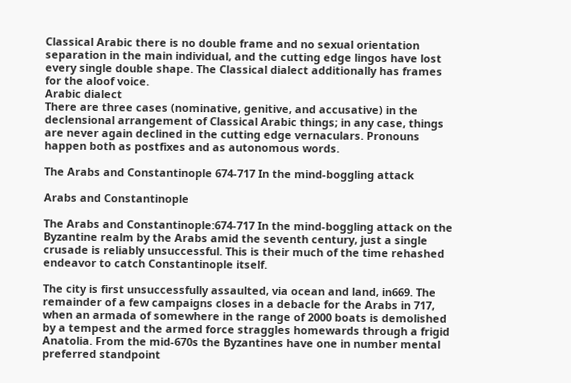Classical Arabic there is no double frame and no sexual orientation separation in the main individual, and the cutting edge lingos have lost every single double shape. The Classical dialect additionally has frames for the aloof voice.
Arabic dialect
There are three cases (nominative, genitive, and accusative) in the declensional arrangement of Classical Arabic things; in any case, things are never again declined in the cutting edge vernaculars. Pronouns happen both as postfixes and as autonomous words.

The Arabs and Constantinople 674-717 In the mind-boggling attack

Arabs and Constantinople

The Arabs and Constantinople:674-717 In the mind-boggling attack on the Byzantine realm by the Arabs amid the seventh century, just a single crusade is reliably unsuccessful. This is their much of the time rehashed endeavor to catch Constantinople itself.

The city is first unsuccessfully assaulted, via ocean and land, in669. The remainder of a few campaigns closes in a debacle for the Arabs in 717, when an armada of somewhere in the range of 2000 boats is demolished by a tempest and the armed force straggles homewards through a frigid Anatolia. From the mid-670s the Byzantines have one in number mental preferred standpoint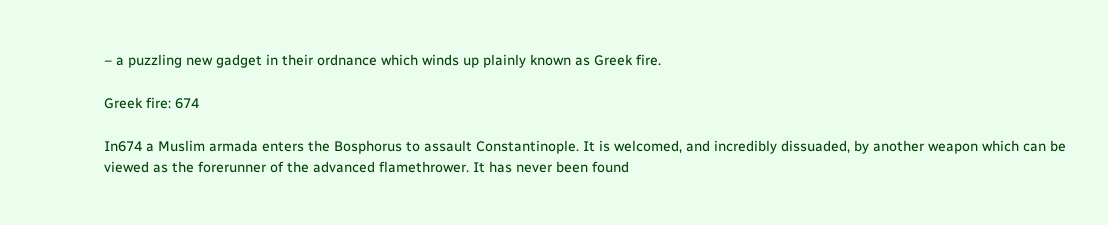– a puzzling new gadget in their ordnance which winds up plainly known as Greek fire.

Greek fire: 674

In674 a Muslim armada enters the Bosphorus to assault Constantinople. It is welcomed, and incredibly dissuaded, by another weapon which can be viewed as the forerunner of the advanced flamethrower. It has never been found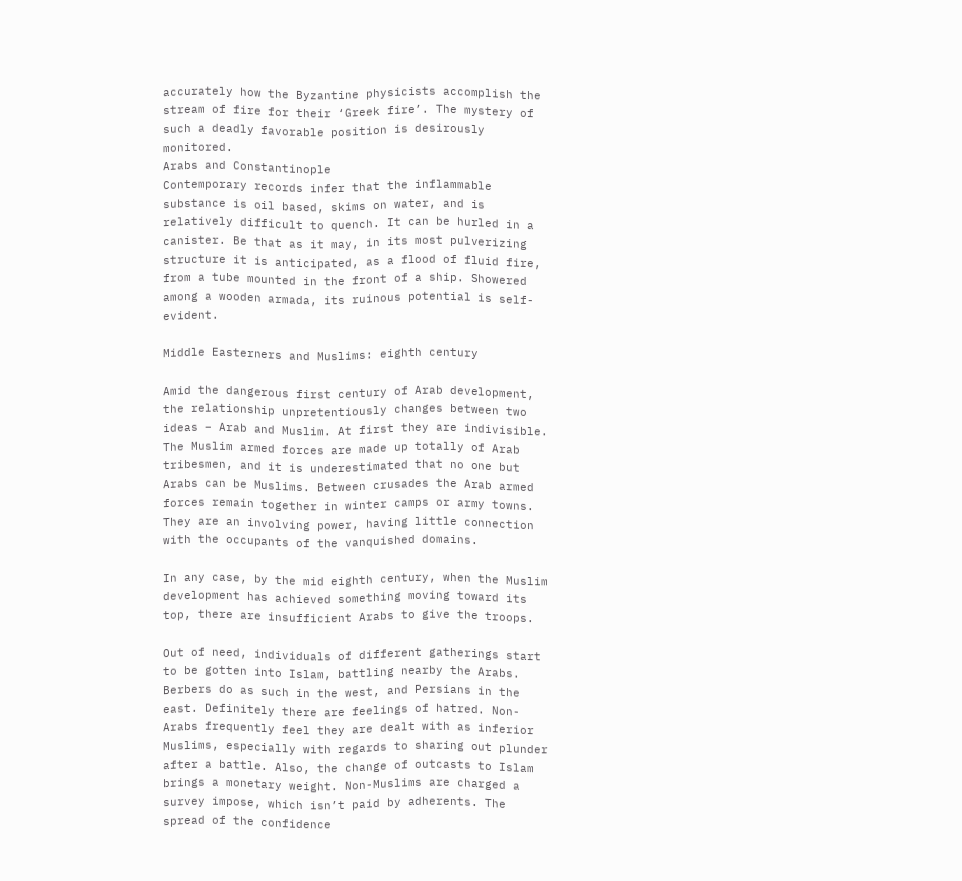accurately how the Byzantine physicists accomplish the stream of fire for their ‘Greek fire’. The mystery of such a deadly favorable position is desirously monitored.
Arabs and Constantinople
Contemporary records infer that the inflammable substance is oil based, skims on water, and is relatively difficult to quench. It can be hurled in a canister. Be that as it may, in its most pulverizing structure it is anticipated, as a flood of fluid fire, from a tube mounted in the front of a ship. Showered among a wooden armada, its ruinous potential is self-evident.

Middle Easterners and Muslims: eighth century

Amid the dangerous first century of Arab development, the relationship unpretentiously changes between two ideas – Arab and Muslim. At first they are indivisible. The Muslim armed forces are made up totally of Arab tribesmen, and it is underestimated that no one but Arabs can be Muslims. Between crusades the Arab armed forces remain together in winter camps or army towns. They are an involving power, having little connection with the occupants of the vanquished domains.

In any case, by the mid eighth century, when the Muslim development has achieved something moving toward its top, there are insufficient Arabs to give the troops.

Out of need, individuals of different gatherings start to be gotten into Islam, battling nearby the Arabs. Berbers do as such in the west, and Persians in the east. Definitely there are feelings of hatred. Non-Arabs frequently feel they are dealt with as inferior Muslims, especially with regards to sharing out plunder after a battle. Also, the change of outcasts to Islam brings a monetary weight. Non-Muslims are charged a survey impose, which isn’t paid by adherents. The spread of the confidence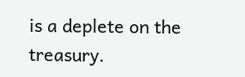is a deplete on the treasury.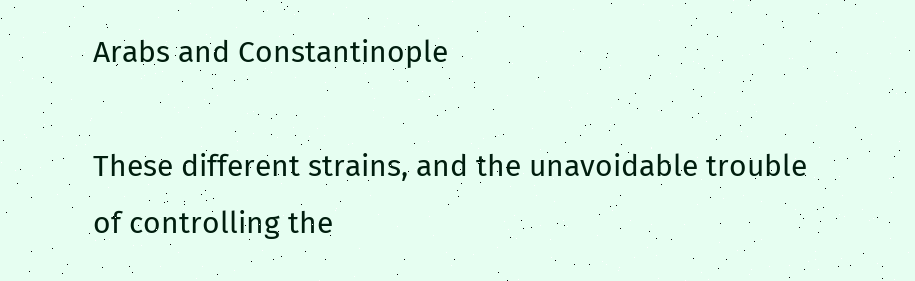Arabs and Constantinople

These different strains, and the unavoidable trouble of controlling the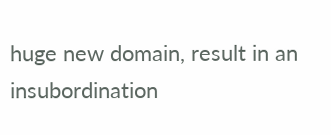huge new domain, result in an insubordination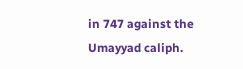in 747 against the Umayyad caliph.